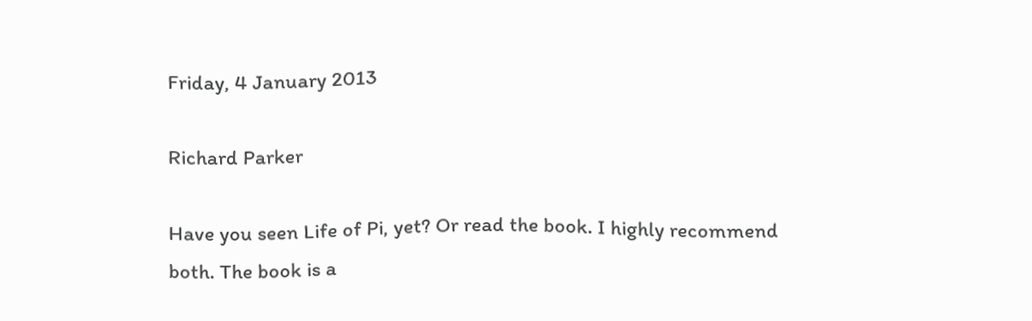Friday, 4 January 2013

Richard Parker

Have you seen Life of Pi, yet? Or read the book. I highly recommend both. The book is a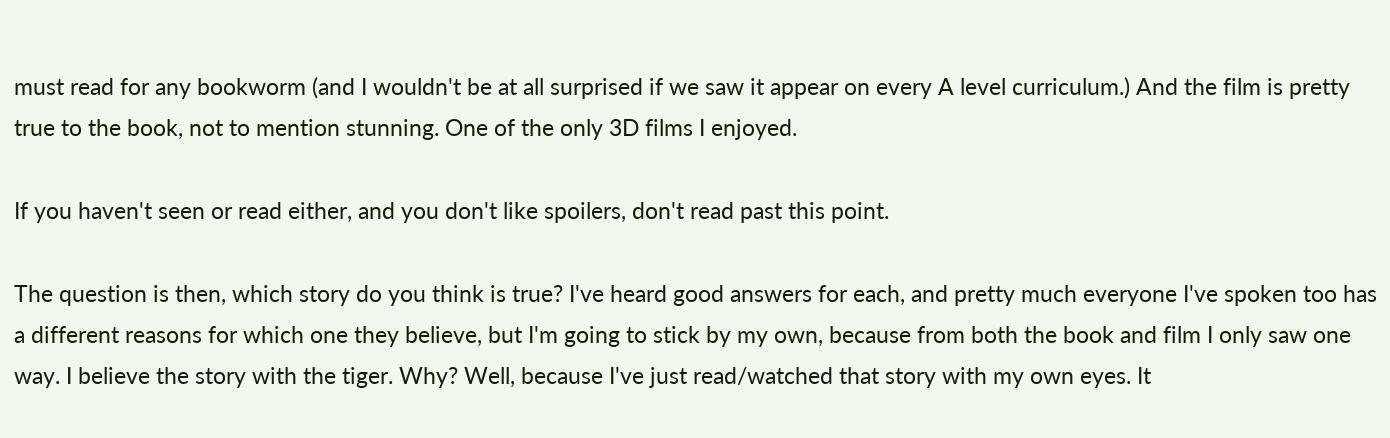must read for any bookworm (and I wouldn't be at all surprised if we saw it appear on every A level curriculum.) And the film is pretty true to the book, not to mention stunning. One of the only 3D films I enjoyed.

If you haven't seen or read either, and you don't like spoilers, don't read past this point.

The question is then, which story do you think is true? I've heard good answers for each, and pretty much everyone I've spoken too has a different reasons for which one they believe, but I'm going to stick by my own, because from both the book and film I only saw one way. I believe the story with the tiger. Why? Well, because I've just read/watched that story with my own eyes. It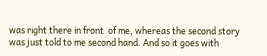was right there in front  of me, whereas the second story was just told to me second hand. And so it goes with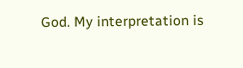God. My interpretation is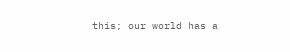this; our world has a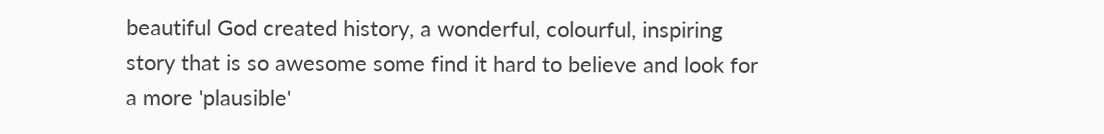beautiful God created history, a wonderful, colourful, inspiring story that is so awesome some find it hard to believe and look for a more 'plausible'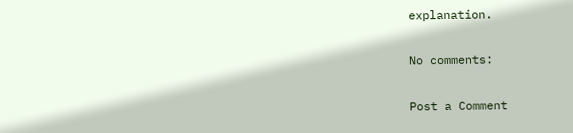explanation.

No comments:

Post a Comment